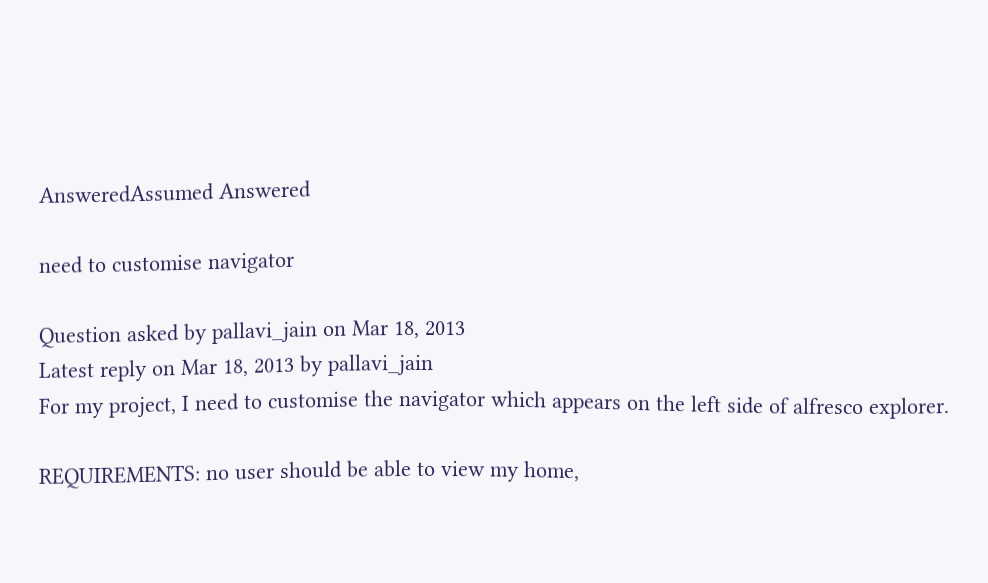AnsweredAssumed Answered

need to customise navigator

Question asked by pallavi_jain on Mar 18, 2013
Latest reply on Mar 18, 2013 by pallavi_jain
For my project, I need to customise the navigator which appears on the left side of alfresco explorer.

REQUIREMENTS: no user should be able to view my home,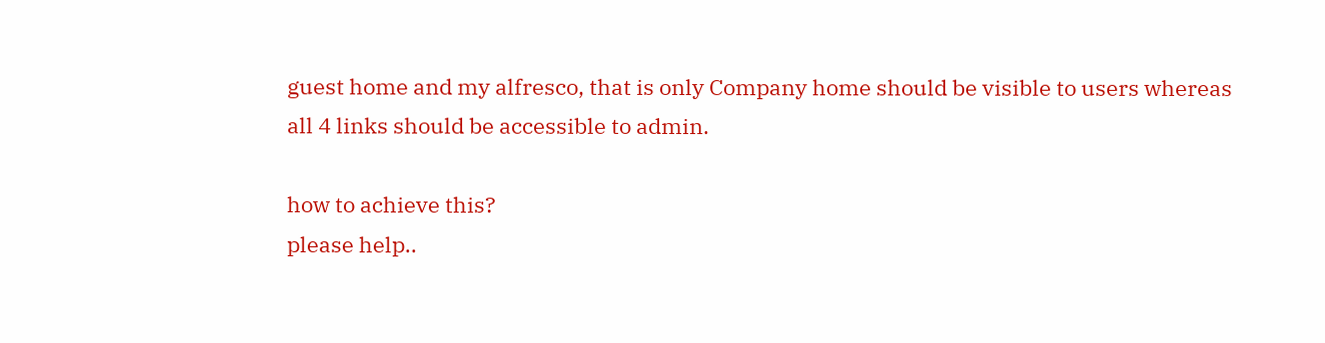guest home and my alfresco, that is only Company home should be visible to users whereas all 4 links should be accessible to admin.

how to achieve this?
please help..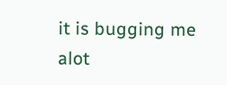it is bugging me alot